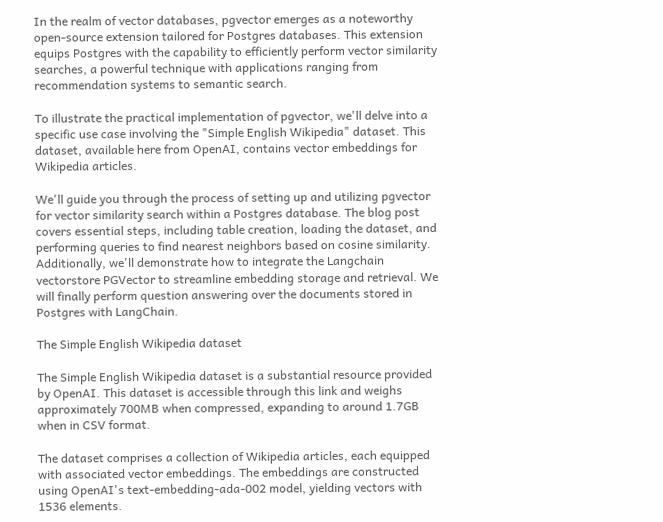In the realm of vector databases, pgvector emerges as a noteworthy open-source extension tailored for Postgres databases. This extension equips Postgres with the capability to efficiently perform vector similarity searches, a powerful technique with applications ranging from recommendation systems to semantic search.

To illustrate the practical implementation of pgvector, we'll delve into a specific use case involving the "Simple English Wikipedia" dataset. This dataset, available here from OpenAI, contains vector embeddings for Wikipedia articles.

We'll guide you through the process of setting up and utilizing pgvector for vector similarity search within a Postgres database. The blog post covers essential steps, including table creation, loading the dataset, and performing queries to find nearest neighbors based on cosine similarity. Additionally, we'll demonstrate how to integrate the Langchain vectorstore PGVector to streamline embedding storage and retrieval. We will finally perform question answering over the documents stored in Postgres with LangChain.

The Simple English Wikipedia dataset

The Simple English Wikipedia dataset is a substantial resource provided by OpenAI. This dataset is accessible through this link and weighs approximately 700MB when compressed, expanding to around 1.7GB when in CSV format.

The dataset comprises a collection of Wikipedia articles, each equipped with associated vector embeddings. The embeddings are constructed using OpenAI's text-embedding-ada-002 model, yielding vectors with 1536 elements.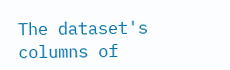The dataset's columns of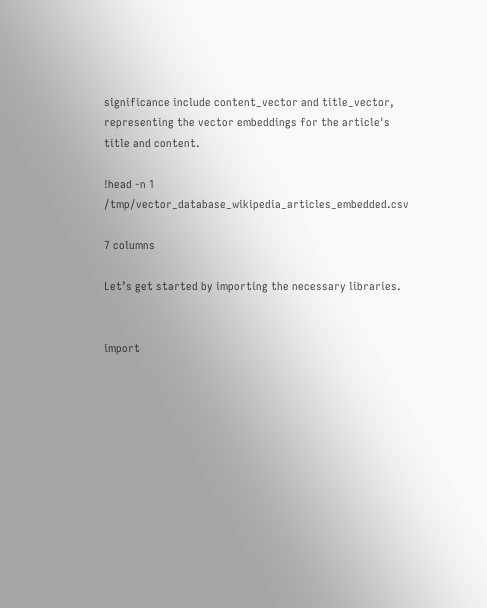significance include content_vector and title_vector, representing the vector embeddings for the article's title and content.

!head -n 1 /tmp/vector_database_wikipedia_articles_embedded.csv

7 columns

Let’s get started by importing the necessary libraries.


import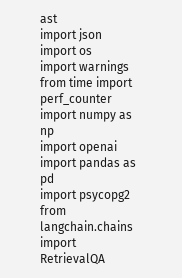ast
import json
import os
import warnings
from time import perf_counter
import numpy as np
import openai
import pandas as pd
import psycopg2
from langchain.chains import RetrievalQA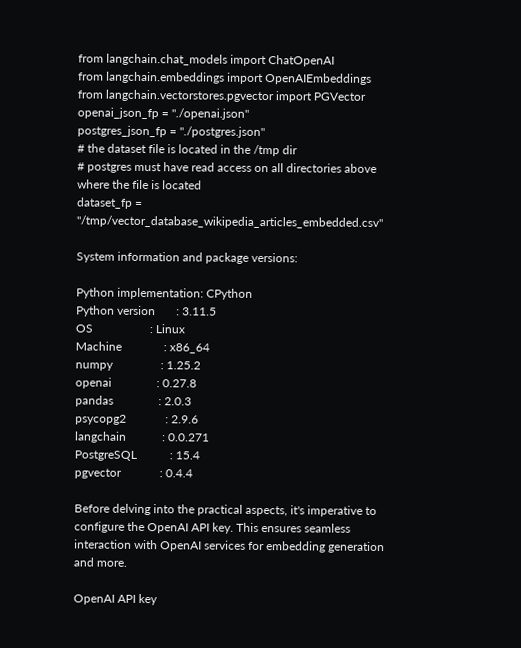from langchain.chat_models import ChatOpenAI
from langchain.embeddings import OpenAIEmbeddings
from langchain.vectorstores.pgvector import PGVector
openai_json_fp = "./openai.json"
postgres_json_fp = "./postgres.json"
# the dataset file is located in the /tmp dir
# postgres must have read access on all directories above where the file is located
dataset_fp = "/tmp/vector_database_wikipedia_articles_embedded.csv"

System information and package versions:

Python implementation: CPython
Python version       : 3.11.5
OS                   : Linux
Machine              : x86_64
numpy                : 1.25.2
openai               : 0.27.8
pandas               : 2.0.3
psycopg2             : 2.9.6
langchain            : 0.0.271
PostgreSQL           : 15.4
pgvector             : 0.4.4

Before delving into the practical aspects, it's imperative to configure the OpenAI API key. This ensures seamless interaction with OpenAI services for embedding generation and more.

OpenAI API key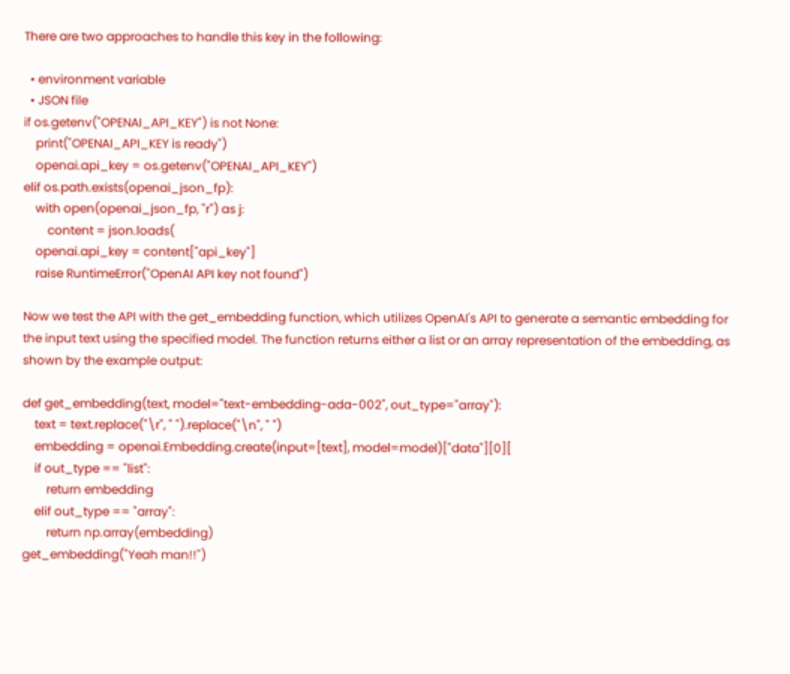There are two approaches to handle this key in the following:

  • environment variable
  • JSON file
if os.getenv("OPENAI_API_KEY") is not None:
    print("OPENAI_API_KEY is ready")
    openai.api_key = os.getenv("OPENAI_API_KEY")
elif os.path.exists(openai_json_fp):
    with open(openai_json_fp, "r") as j:
        content = json.loads(
    openai.api_key = content["api_key"]
    raise RuntimeError("OpenAI API key not found")

Now we test the API with the get_embedding function, which utilizes OpenAI's API to generate a semantic embedding for the input text using the specified model. The function returns either a list or an array representation of the embedding, as shown by the example output:

def get_embedding(text, model="text-embedding-ada-002", out_type="array"):
    text = text.replace("\r", " ").replace("\n", " ")
    embedding = openai.Embedding.create(input=[text], model=model)["data"][0][
    if out_type == "list":
        return embedding
    elif out_type == "array":
        return np.array(embedding)
get_embedding("Yeah man!!")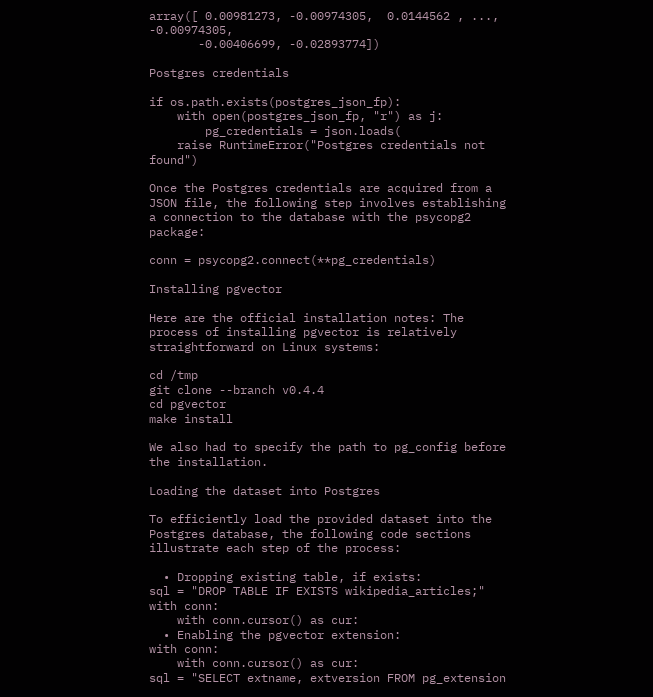array([ 0.00981273, -0.00974305,  0.0144562 , ..., -0.00974305,
       -0.00406699, -0.02893774])

Postgres credentials

if os.path.exists(postgres_json_fp):
    with open(postgres_json_fp, "r") as j:
        pg_credentials = json.loads(
    raise RuntimeError("Postgres credentials not found")

Once the Postgres credentials are acquired from a JSON file, the following step involves establishing a connection to the database with the psycopg2 package:

conn = psycopg2.connect(**pg_credentials)

Installing pgvector

Here are the official installation notes: The process of installing pgvector is relatively straightforward on Linux systems:

cd /tmp
git clone --branch v0.4.4
cd pgvector
make install

We also had to specify the path to pg_config before the installation.

Loading the dataset into Postgres

To efficiently load the provided dataset into the Postgres database, the following code sections illustrate each step of the process:

  • Dropping existing table, if exists:
sql = "DROP TABLE IF EXISTS wikipedia_articles;"
with conn:
    with conn.cursor() as cur:
  • Enabling the pgvector extension:
with conn:
    with conn.cursor() as cur:
sql = "SELECT extname, extversion FROM pg_extension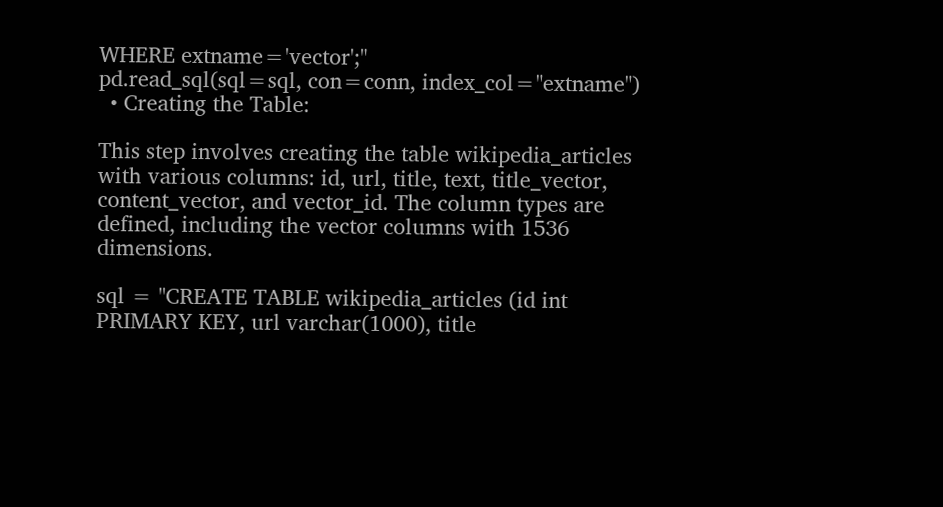WHERE extname='vector';"
pd.read_sql(sql=sql, con=conn, index_col="extname")
  • Creating the Table:

This step involves creating the table wikipedia_articles with various columns: id, url, title, text, title_vector, content_vector, and vector_id. The column types are defined, including the vector columns with 1536 dimensions.

sql = "CREATE TABLE wikipedia_articles (id int PRIMARY KEY, url varchar(1000), title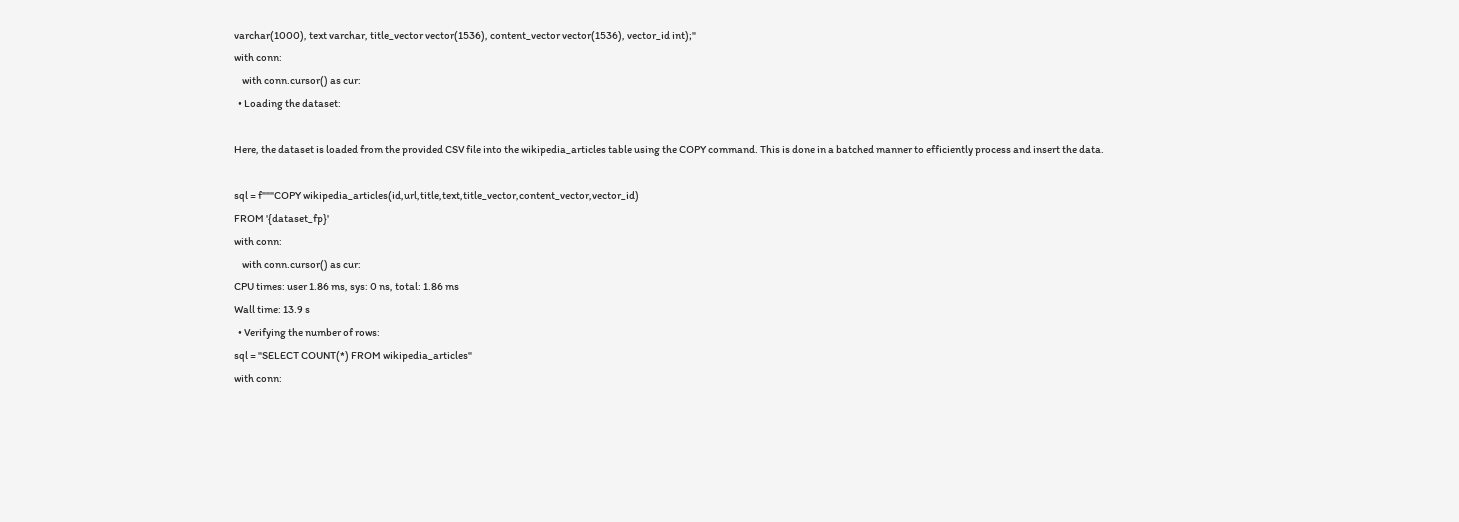varchar(1000), text varchar, title_vector vector(1536), content_vector vector(1536), vector_id int);"
with conn:
    with conn.cursor() as cur:
  • Loading the dataset:

Here, the dataset is loaded from the provided CSV file into the wikipedia_articles table using the COPY command. This is done in a batched manner to efficiently process and insert the data.

sql = f"""COPY wikipedia_articles(id,url,title,text,title_vector,content_vector,vector_id)
FROM '{dataset_fp}'
with conn:
    with conn.cursor() as cur:
CPU times: user 1.86 ms, sys: 0 ns, total: 1.86 ms
Wall time: 13.9 s
  • Verifying the number of rows:
sql = "SELECT COUNT(*) FROM wikipedia_articles"
with conn: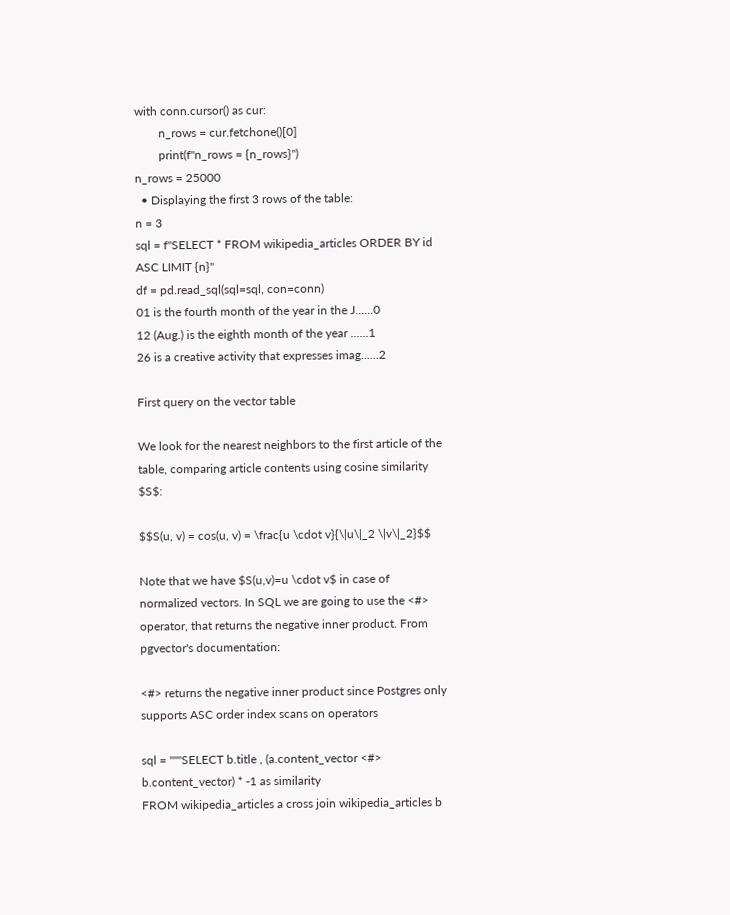with conn.cursor() as cur:
        n_rows = cur.fetchone()[0]
        print(f"n_rows = {n_rows}")
n_rows = 25000
  • Displaying the first 3 rows of the table:
n = 3
sql = f"SELECT * FROM wikipedia_articles ORDER BY id ASC LIMIT {n}"
df = pd.read_sql(sql=sql, con=conn)
01 is the fourth month of the year in the J......0
12 (Aug.) is the eighth month of the year ......1
26 is a creative activity that expresses imag......2

First query on the vector table

We look for the nearest neighbors to the first article of the table, comparing article contents using cosine similarity $S$:

$$S(u, v) = cos(u, v) = \frac{u \cdot v}{\|u\|_2 \|v\|_2}$$

Note that we have $S(u,v)=u \cdot v$ in case of normalized vectors. In SQL we are going to use the <#> operator, that returns the negative inner product. From pgvector's documentation:

<#> returns the negative inner product since Postgres only supports ASC order index scans on operators

sql = """SELECT b.title , (a.content_vector <#> b.content_vector) * -1 as similarity
FROM wikipedia_articles a cross join wikipedia_articles b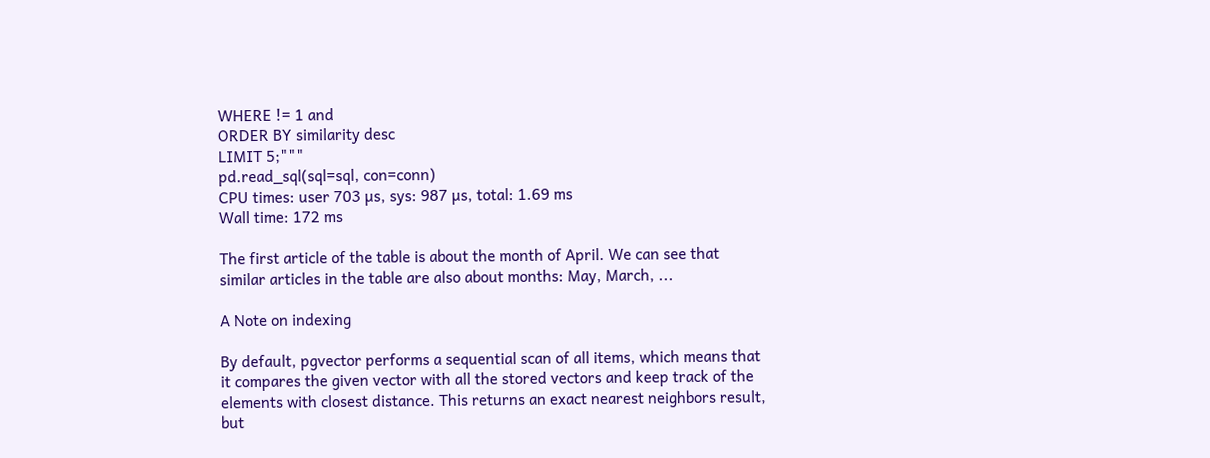WHERE != 1 and
ORDER BY similarity desc
LIMIT 5;"""
pd.read_sql(sql=sql, con=conn)
CPU times: user 703 µs, sys: 987 µs, total: 1.69 ms
Wall time: 172 ms

The first article of the table is about the month of April. We can see that similar articles in the table are also about months: May, March, ...

A Note on indexing

By default, pgvector performs a sequential scan of all items, which means that it compares the given vector with all the stored vectors and keep track of the elements with closest distance. This returns an exact nearest neighbors result, but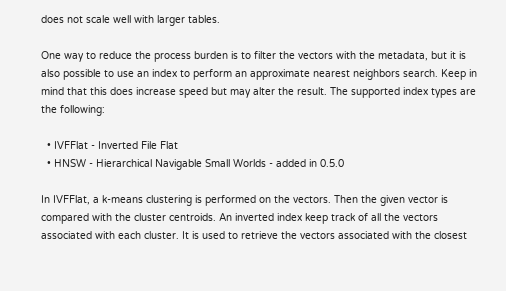does not scale well with larger tables.

One way to reduce the process burden is to filter the vectors with the metadata, but it is also possible to use an index to perform an approximate nearest neighbors search. Keep in mind that this does increase speed but may alter the result. The supported index types are the following:

  • IVFFlat - Inverted File Flat
  • HNSW - Hierarchical Navigable Small Worlds - added in 0.5.0

In IVFFlat, a k-means clustering is performed on the vectors. Then the given vector is compared with the cluster centroids. An inverted index keep track of all the vectors associated with each cluster. It is used to retrieve the vectors associated with the closest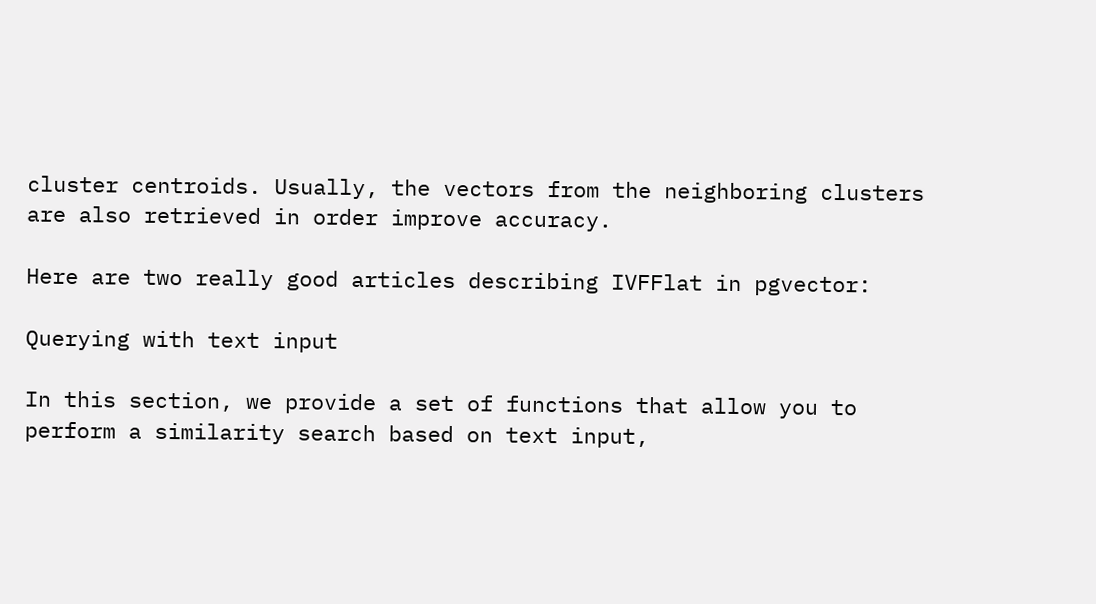cluster centroids. Usually, the vectors from the neighboring clusters are also retrieved in order improve accuracy.

Here are two really good articles describing IVFFlat in pgvector:

Querying with text input

In this section, we provide a set of functions that allow you to perform a similarity search based on text input,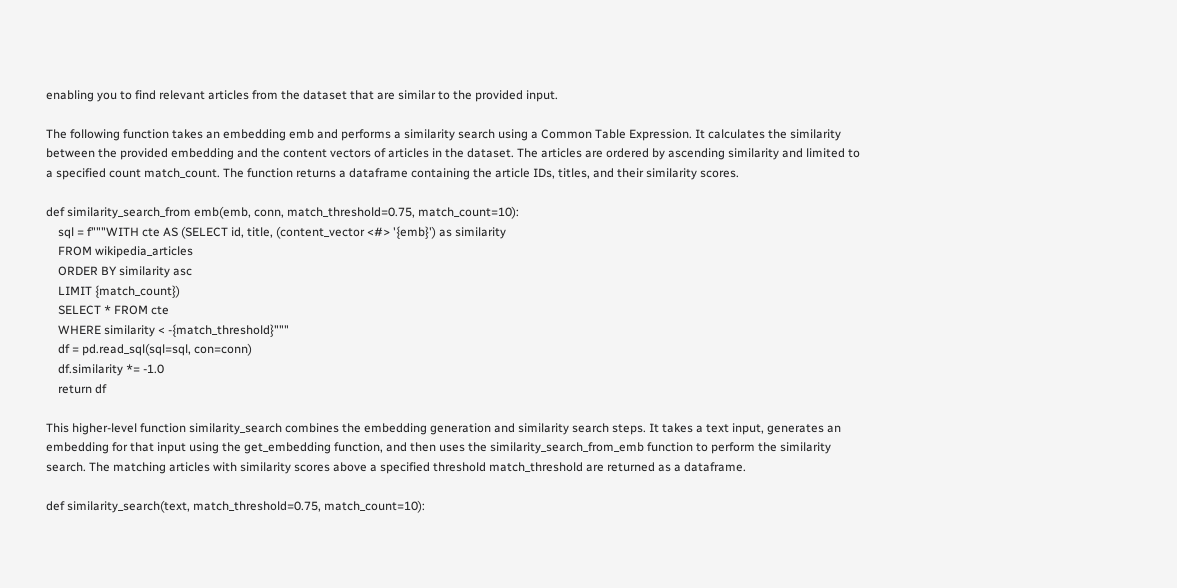enabling you to find relevant articles from the dataset that are similar to the provided input.

The following function takes an embedding emb and performs a similarity search using a Common Table Expression. It calculates the similarity between the provided embedding and the content vectors of articles in the dataset. The articles are ordered by ascending similarity and limited to a specified count match_count. The function returns a dataframe containing the article IDs, titles, and their similarity scores.

def similarity_search_from emb(emb, conn, match_threshold=0.75, match_count=10):
    sql = f"""WITH cte AS (SELECT id, title, (content_vector <#> '{emb}') as similarity
    FROM wikipedia_articles
    ORDER BY similarity asc
    LIMIT {match_count})
    SELECT * FROM cte
    WHERE similarity < -{match_threshold}"""
    df = pd.read_sql(sql=sql, con=conn)
    df.similarity *= -1.0
    return df

This higher-level function similarity_search combines the embedding generation and similarity search steps. It takes a text input, generates an embedding for that input using the get_embedding function, and then uses the similarity_search_from_emb function to perform the similarity search. The matching articles with similarity scores above a specified threshold match_threshold are returned as a dataframe.

def similarity_search(text, match_threshold=0.75, match_count=10):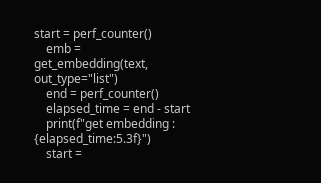start = perf_counter()
    emb = get_embedding(text, out_type="list")
    end = perf_counter()
    elapsed_time = end - start
    print(f"get embedding : {elapsed_time:5.3f}")
    start =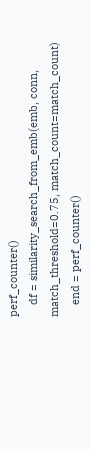perf_counter()
    df = similarity_search_from_emb(emb, conn, match_threshold=0.75, match_count=match_count)
    end = perf_counter()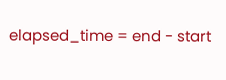elapsed_time = end - start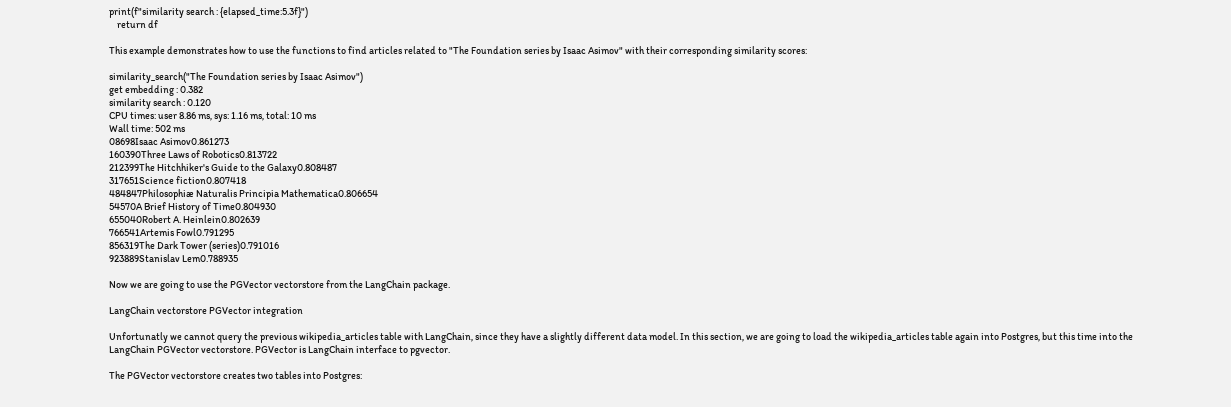print(f"similarity search : {elapsed_time:5.3f}")
    return df

This example demonstrates how to use the functions to find articles related to "The Foundation series by Isaac Asimov" with their corresponding similarity scores:

similarity_search("The Foundation series by Isaac Asimov")
get embedding : 0.382
similarity search : 0.120
CPU times: user 8.86 ms, sys: 1.16 ms, total: 10 ms
Wall time: 502 ms
08698Isaac Asimov0.861273
160390Three Laws of Robotics0.813722
212399The Hitchhiker's Guide to the Galaxy0.808487
317651Science fiction0.807418
484847Philosophiæ Naturalis Principia Mathematica0.806654
54570A Brief History of Time0.804930
655040Robert A. Heinlein0.802639
766541Artemis Fowl0.791295
856319The Dark Tower (series)0.791016
923889Stanislav Lem0.788935

Now we are going to use the PGVector vectorstore from the LangChain package.

LangChain vectorstore PGVector integration

Unfortunatly we cannot query the previous wikipedia_articles table with LangChain, since they have a slightly different data model. In this section, we are going to load the wikipedia_articles table again into Postgres, but this time into the LangChain PGVector vectorstore. PGVector is LangChain interface to pgvector.

The PGVector vectorstore creates two tables into Postgres: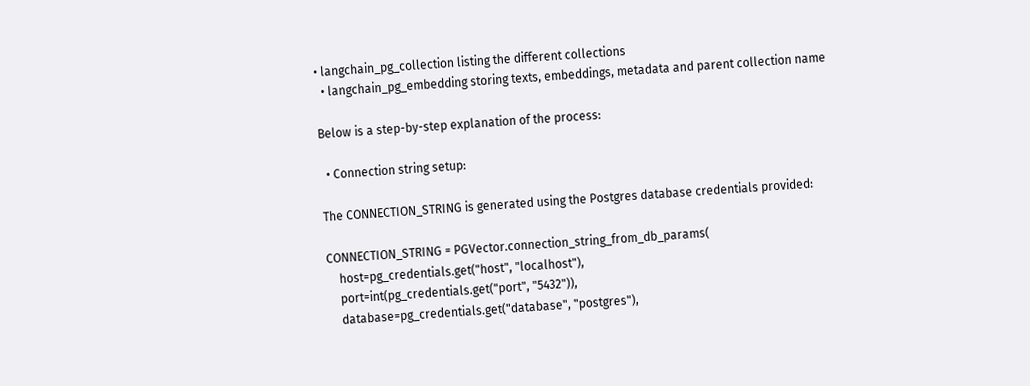• langchain_pg_collection listing the different collections
  • langchain_pg_embedding storing texts, embeddings, metadata and parent collection name

Below is a step-by-step explanation of the process:

  • Connection string setup:

The CONNECTION_STRING is generated using the Postgres database credentials provided:

CONNECTION_STRING = PGVector.connection_string_from_db_params(
    host=pg_credentials.get("host", "localhost"),
    port=int(pg_credentials.get("port", "5432")),
    database=pg_credentials.get("database", "postgres"),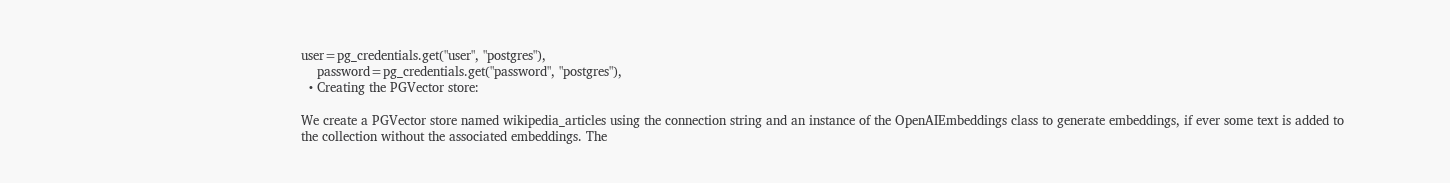user=pg_credentials.get("user", "postgres"),
    password=pg_credentials.get("password", "postgres"),
  • Creating the PGVector store:

We create a PGVector store named wikipedia_articles using the connection string and an instance of the OpenAIEmbeddings class to generate embeddings, if ever some text is added to the collection without the associated embeddings. The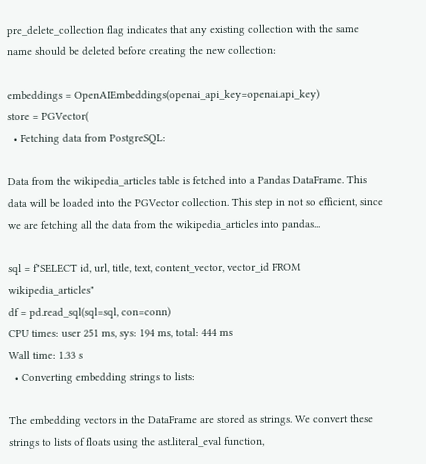pre_delete_collection flag indicates that any existing collection with the same name should be deleted before creating the new collection:

embeddings = OpenAIEmbeddings(openai_api_key=openai.api_key)
store = PGVector(
  • Fetching data from PostgreSQL:

Data from the wikipedia_articles table is fetched into a Pandas DataFrame. This data will be loaded into the PGVector collection. This step in not so efficient, since we are fetching all the data from the wikipedia_articles into pandas...

sql = f"SELECT id, url, title, text, content_vector, vector_id FROM wikipedia_articles"
df = pd.read_sql(sql=sql, con=conn)
CPU times: user 251 ms, sys: 194 ms, total: 444 ms
Wall time: 1.33 s
  • Converting embedding strings to lists:

The embedding vectors in the DataFrame are stored as strings. We convert these strings to lists of floats using the ast.literal_eval function,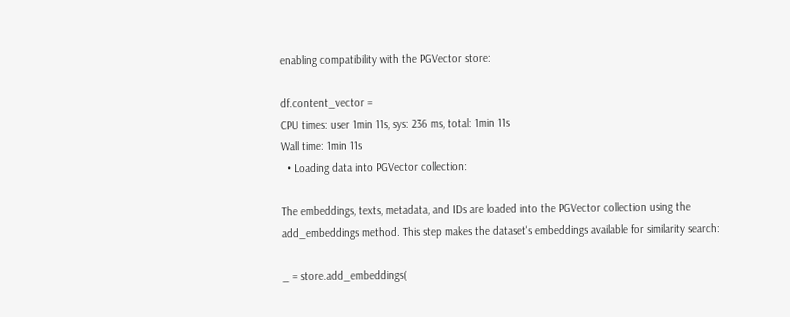enabling compatibility with the PGVector store:

df.content_vector =
CPU times: user 1min 11s, sys: 236 ms, total: 1min 11s
Wall time: 1min 11s
  • Loading data into PGVector collection:

The embeddings, texts, metadata, and IDs are loaded into the PGVector collection using the add_embeddings method. This step makes the dataset's embeddings available for similarity search:

_ = store.add_embeddings(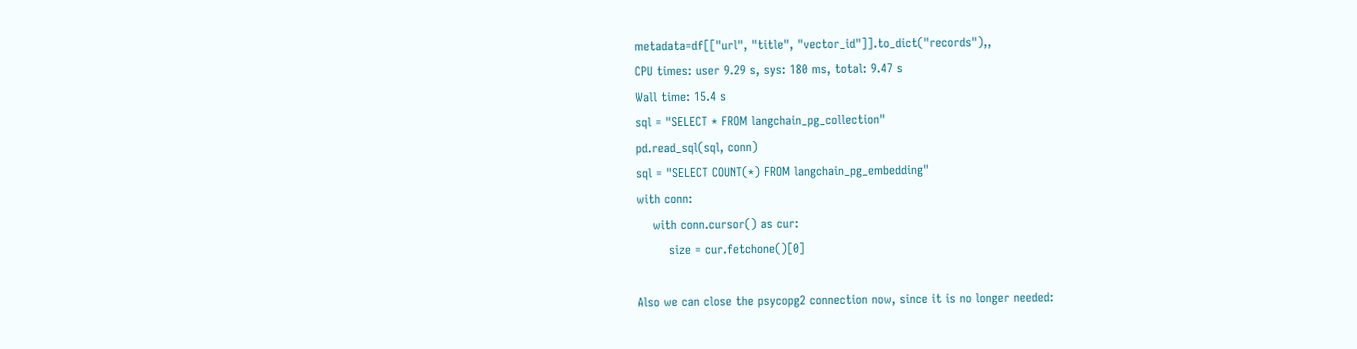metadata=df[["url", "title", "vector_id"]].to_dict("records"),,
CPU times: user 9.29 s, sys: 180 ms, total: 9.47 s
Wall time: 15.4 s
sql = "SELECT * FROM langchain_pg_collection"
pd.read_sql(sql, conn)
sql = "SELECT COUNT(*) FROM langchain_pg_embedding"
with conn:
    with conn.cursor() as cur:
        size = cur.fetchone()[0]

Also we can close the psycopg2 connection now, since it is no longer needed: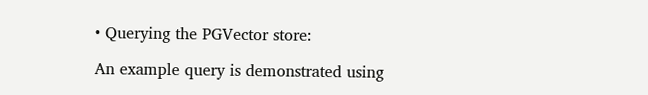• Querying the PGVector store:

An example query is demonstrated using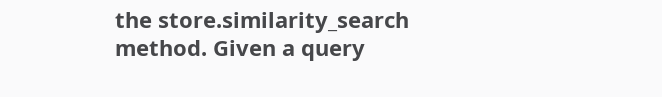the store.similarity_search method. Given a query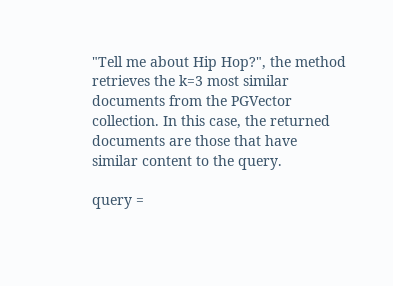"Tell me about Hip Hop?", the method retrieves the k=3 most similar documents from the PGVector collection. In this case, the returned documents are those that have similar content to the query.

query =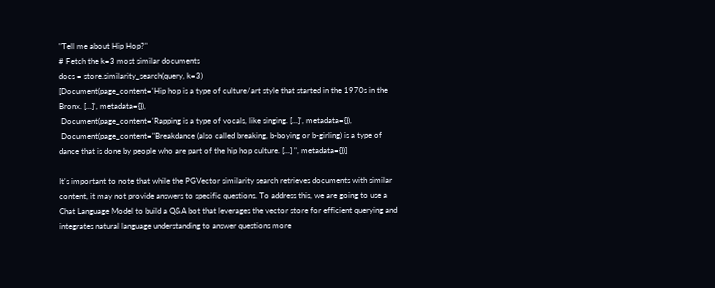"Tell me about Hip Hop?"
# Fetch the k=3 most similar documents
docs = store.similarity_search(query, k=3)
[Document(page_content='Hip hop is a type of culture/art style that started in the 1970s in the Bronx. [...]', metadata={}),
 Document(page_content='Rapping is a type of vocals, like singing. [...]', metadata={}),
 Document(page_content="Breakdance (also called breaking, b-boying or b-girling) is a type of dance that is done by people who are part of the hip hop culture. [...] ", metadata={})]

It's important to note that while the PGVector similarity search retrieves documents with similar content, it may not provide answers to specific questions. To address this, we are going to use a Chat Language Model to build a Q&A bot that leverages the vector store for efficient querying and integrates natural language understanding to answer questions more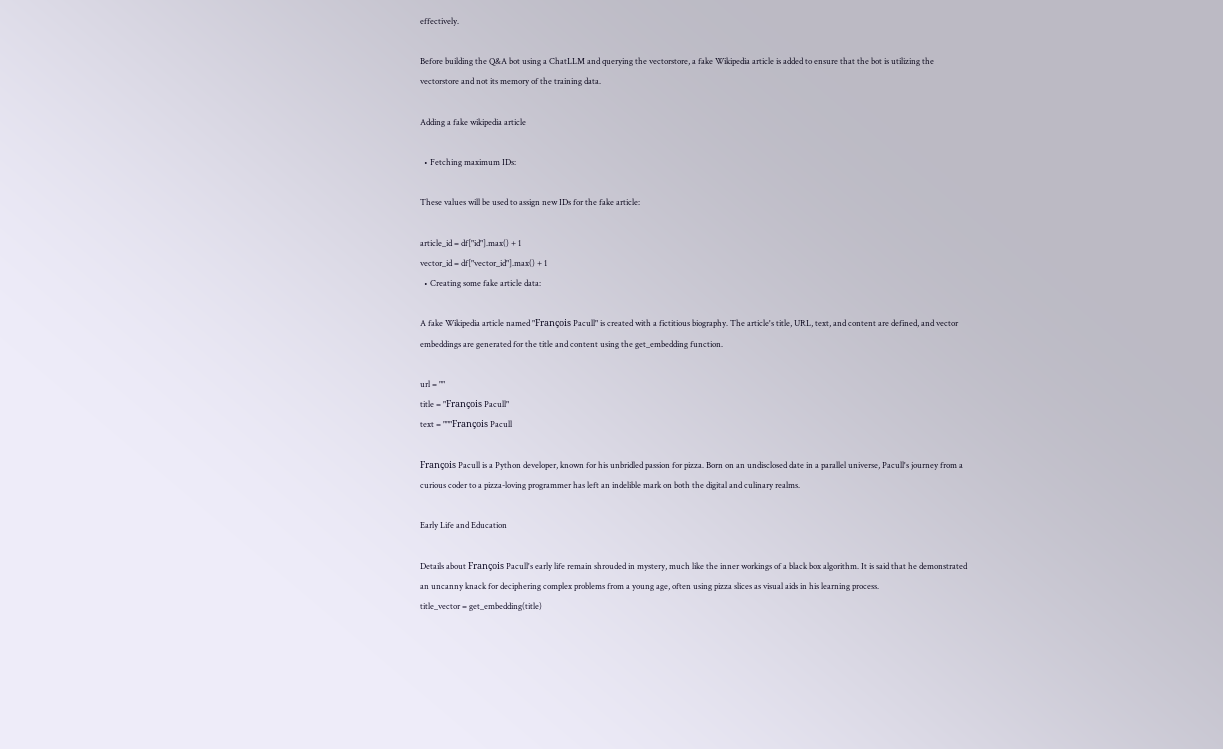effectively.

Before building the Q&A bot using a ChatLLM and querying the vectorstore, a fake Wikipedia article is added to ensure that the bot is utilizing the vectorstore and not its memory of the training data.

Adding a fake wikipedia article

  • Fetching maximum IDs:

These values will be used to assign new IDs for the fake article:

article_id = df["id"].max() + 1
vector_id = df["vector_id"].max() + 1
  • Creating some fake article data:

A fake Wikipedia article named "François Pacull" is created with a fictitious biography. The article's title, URL, text, and content are defined, and vector embeddings are generated for the title and content using the get_embedding function.

url = ""
title = "François Pacull"
text = """François Pacull

François Pacull is a Python developer, known for his unbridled passion for pizza. Born on an undisclosed date in a parallel universe, Pacull's journey from a curious coder to a pizza-loving programmer has left an indelible mark on both the digital and culinary realms.

Early Life and Education

Details about François Pacull's early life remain shrouded in mystery, much like the inner workings of a black box algorithm. It is said that he demonstrated an uncanny knack for deciphering complex problems from a young age, often using pizza slices as visual aids in his learning process.
title_vector = get_embedding(title)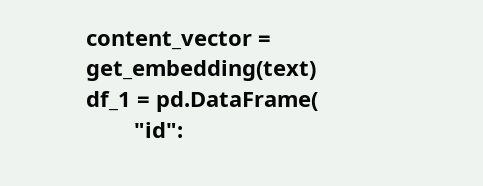content_vector = get_embedding(text)
df_1 = pd.DataFrame(
        "id":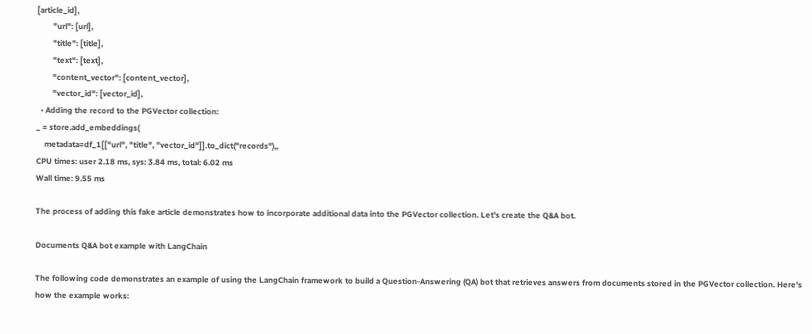[article_id],
        "url": [url],
        "title": [title],
        "text": [text],
        "content_vector": [content_vector],
        "vector_id": [vector_id],
  • Adding the record to the PGVector collection:
_ = store.add_embeddings(
    metadata=df_1[["url", "title", "vector_id"]].to_dict("records"),,
CPU times: user 2.18 ms, sys: 3.84 ms, total: 6.02 ms
Wall time: 9.55 ms

The process of adding this fake article demonstrates how to incorporate additional data into the PGVector collection. Let's create the Q&A bot.

Documents Q&A bot example with LangChain

The following code demonstrates an example of using the LangChain framework to build a Question-Answering (QA) bot that retrieves answers from documents stored in the PGVector collection. Here's how the example works: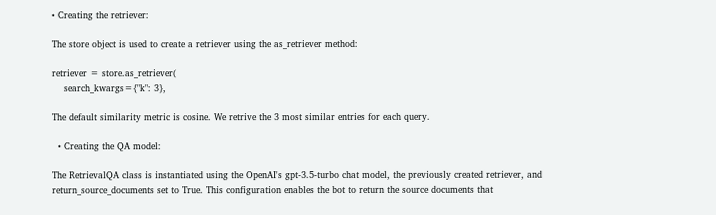• Creating the retriever:

The store object is used to create a retriever using the as_retriever method:

retriever = store.as_retriever(
    search_kwargs={"k": 3},

The default similarity metric is cosine. We retrive the 3 most similar entries for each query.

  • Creating the QA model:

The RetrievalQA class is instantiated using the OpenAI's gpt-3.5-turbo chat model, the previously created retriever, and return_source_documents set to True. This configuration enables the bot to return the source documents that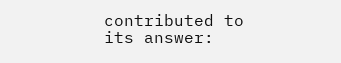contributed to its answer: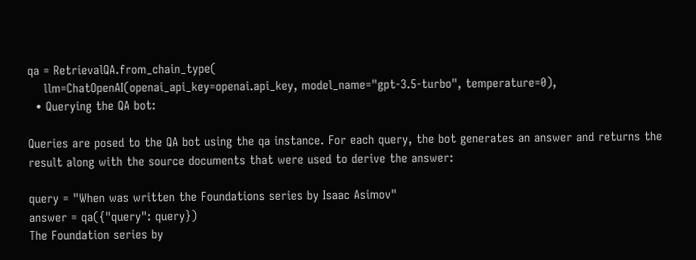qa = RetrievalQA.from_chain_type(
    llm=ChatOpenAI(openai_api_key=openai.api_key, model_name="gpt-3.5-turbo", temperature=0),
  • Querying the QA bot:

Queries are posed to the QA bot using the qa instance. For each query, the bot generates an answer and returns the result along with the source documents that were used to derive the answer:

query = "When was written the Foundations series by Isaac Asimov"
answer = qa({"query": query})
The Foundation series by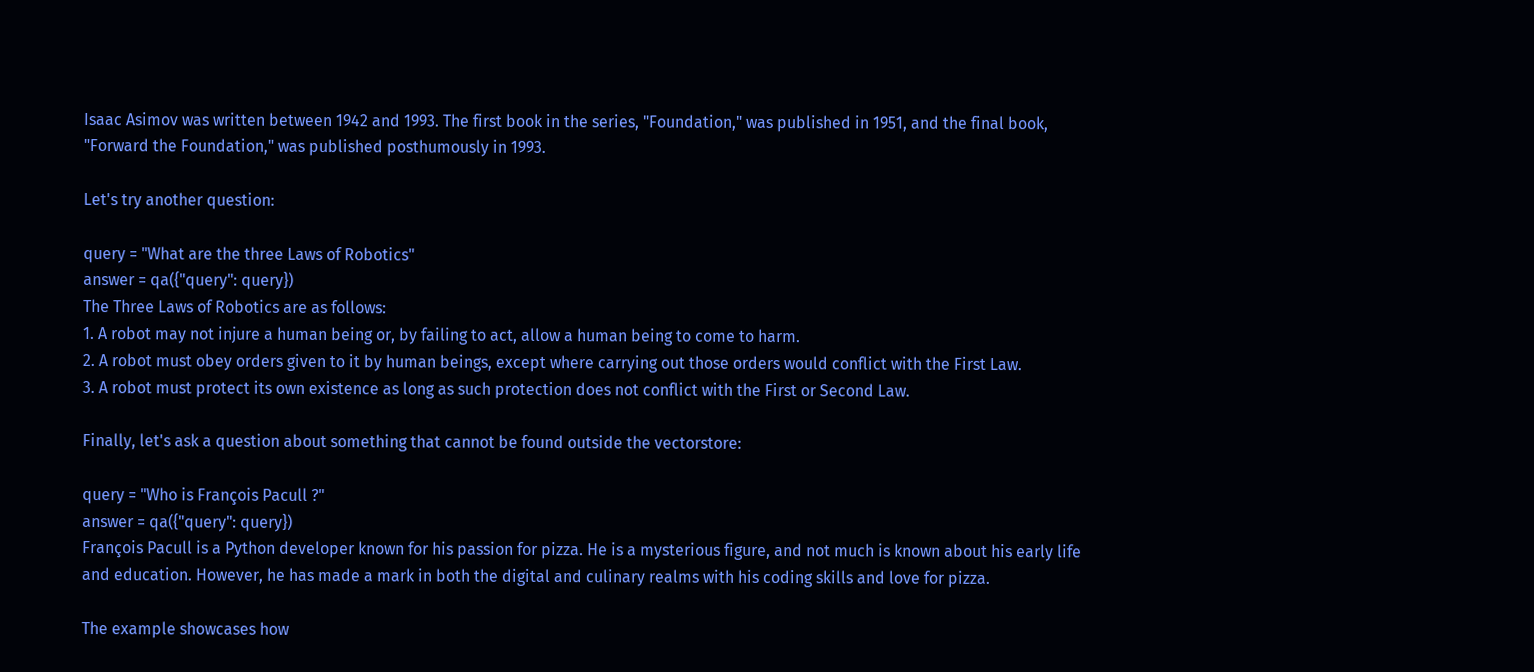Isaac Asimov was written between 1942 and 1993. The first book in the series, "Foundation," was published in 1951, and the final book, "Forward the Foundation," was published posthumously in 1993.

Let's try another question:

query = "What are the three Laws of Robotics"
answer = qa({"query": query})
The Three Laws of Robotics are as follows:
1. A robot may not injure a human being or, by failing to act, allow a human being to come to harm.
2. A robot must obey orders given to it by human beings, except where carrying out those orders would conflict with the First Law.
3. A robot must protect its own existence as long as such protection does not conflict with the First or Second Law.

Finally, let's ask a question about something that cannot be found outside the vectorstore:

query = "Who is François Pacull ?"
answer = qa({"query": query})
François Pacull is a Python developer known for his passion for pizza. He is a mysterious figure, and not much is known about his early life and education. However, he has made a mark in both the digital and culinary realms with his coding skills and love for pizza.

The example showcases how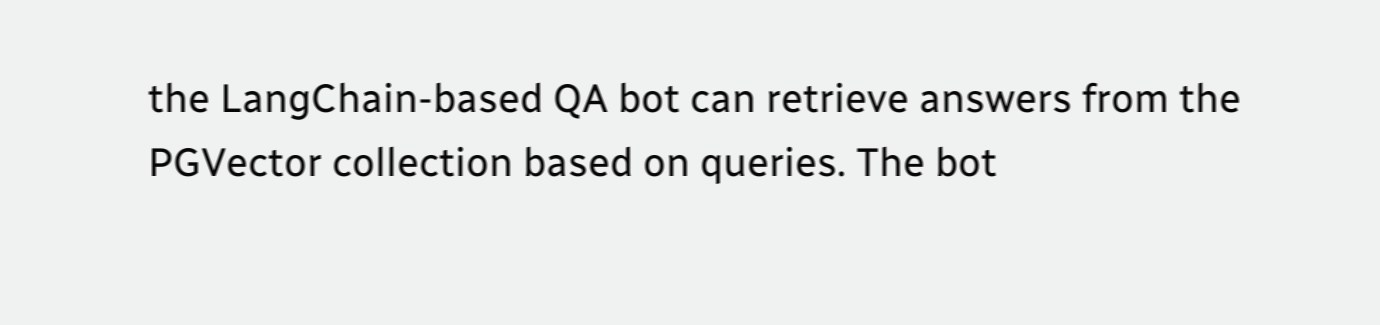the LangChain-based QA bot can retrieve answers from the PGVector collection based on queries. The bot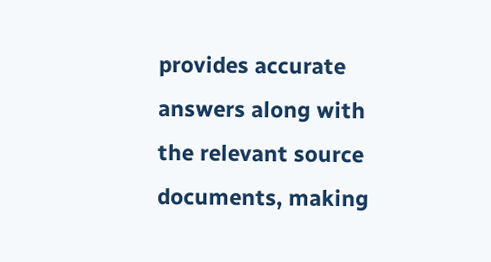provides accurate answers along with the relevant source documents, making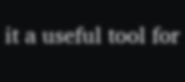it a useful tool for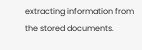extracting information from the stored documents.